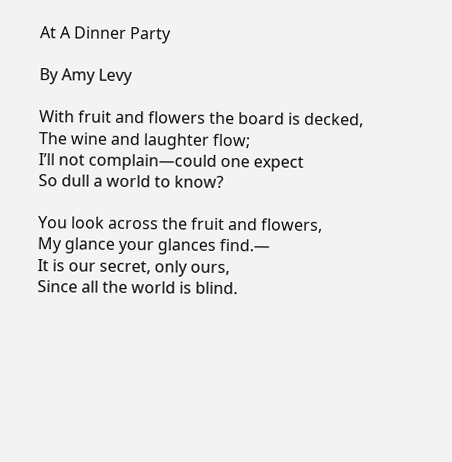At A Dinner Party

By Amy Levy

With fruit and flowers the board is decked,
The wine and laughter flow;
I’ll not complain—could one expect
So dull a world to know?

You look across the fruit and flowers,
My glance your glances find.—
It is our secret, only ours,
Since all the world is blind.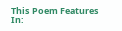This Poem Features In: